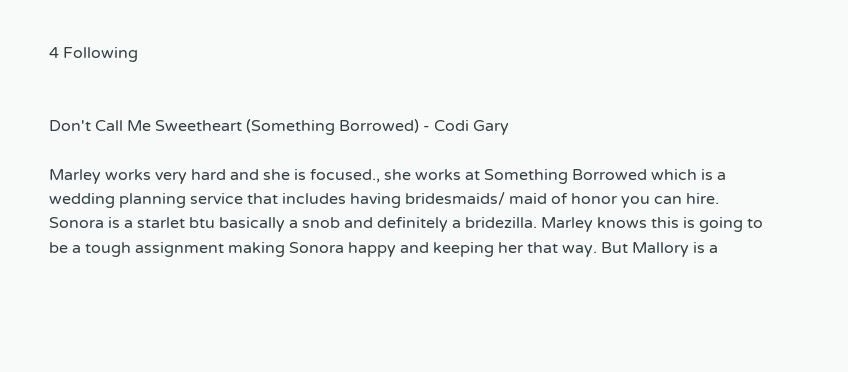4 Following


Don't Call Me Sweetheart (Something Borrowed) - Codi Gary

Marley works very hard and she is focused., she works at Something Borrowed which is a wedding planning service that includes having bridesmaids/ maid of honor you can hire. Sonora is a starlet btu basically a snob and definitely a bridezilla. Marley knows this is going to be a tough assignment making Sonora happy and keeping her that way. But Mallory is a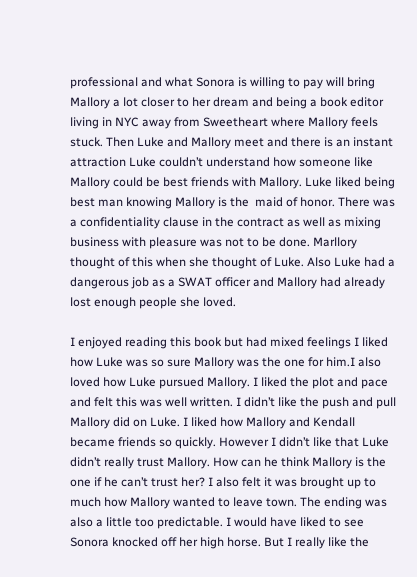professional and what Sonora is willing to pay will bring Mallory a lot closer to her dream and being a book editor living in NYC away from Sweetheart where Mallory feels stuck. Then Luke and Mallory meet and there is an instant attraction Luke couldn’t understand how someone like Mallory could be best friends with Mallory. Luke liked being best man knowing Mallory is the  maid of honor. There was a confidentiality clause in the contract as well as mixing business with pleasure was not to be done. Marllory thought of this when she thought of Luke. Also Luke had a dangerous job as a SWAT officer and Mallory had already lost enough people she loved.

I enjoyed reading this book but had mixed feelings I liked how Luke was so sure Mallory was the one for him.I also loved how Luke pursued Mallory. I liked the plot and pace and felt this was well written. I didn’t like the push and pull Mallory did on Luke. I liked how Mallory and Kendall became friends so quickly. However I didn’t like that Luke didn’t really trust Mallory. How can he think Mallory is the one if he can’t trust her? I also felt it was brought up to much how Mallory wanted to leave town. The ending was also a little too predictable. I would have liked to see Sonora knocked off her high horse. But I really like the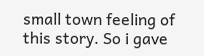small town feeling of this story. So i gave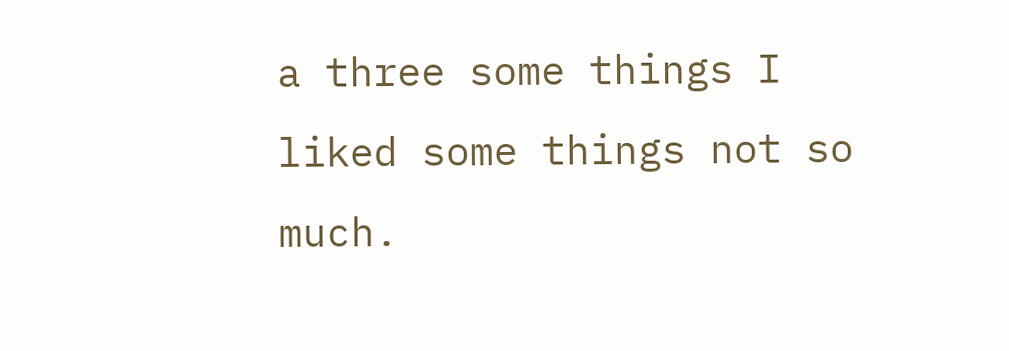a three some things I liked some things not so much.